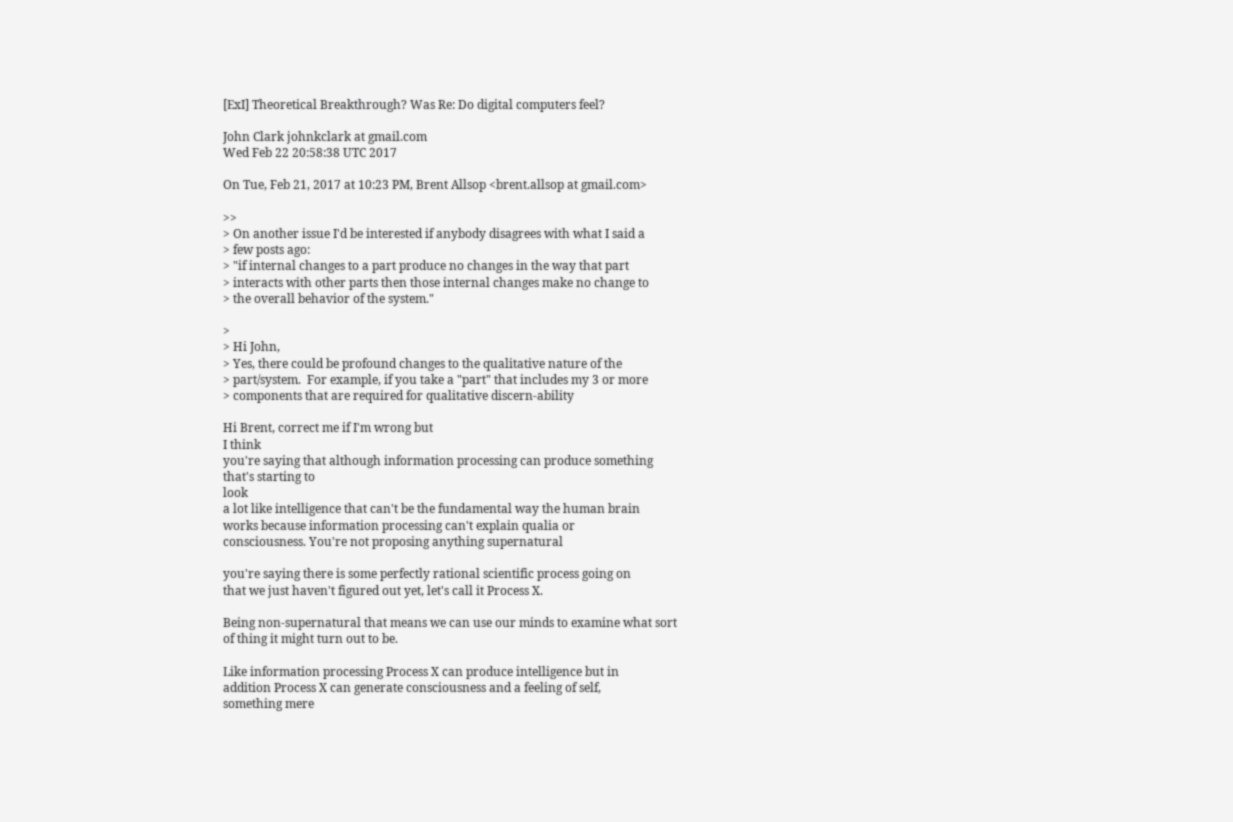[ExI] Theoretical Breakthrough? Was Re: Do digital computers feel?

John Clark johnkclark at gmail.com
Wed Feb 22 20:58:38 UTC 2017

On Tue, Feb 21, 2017 at 10:23 PM, Brent Allsop <brent.allsop at gmail.com>

>>
> On another issue I'd be interested if anybody disagrees with what I said a
> few posts ago:
> "if internal changes to a part produce no changes in the way that part
> interacts with other parts then those internal changes make no change to
> the overall behavior of the system."

>
> Hi John,
> Yes, there could be profound changes to the qualitative nature of the
> part/system.  For example, if you take a "part" that includes my 3 or more
> components that are required for qualitative discern-ability

Hi Brent, correct me if I'm wrong but
I think
you're saying that although information processing can produce something
that's starting to
look
a lot like intelligence that can't be the fundamental way the human brain
works because information processing can't explain qualia or
consciousness. You're not proposing anything supernatural

you're saying there is some perfectly rational scientific process going on
that we just haven't figured out yet, let's call it Process X.

Being non-supernatural that means we can use our minds to examine what sort
of thing it might turn out to be.

Like information processing Process X can produce intelligence but in
addition Process X can generate consciousness and a feeling of self,
something mere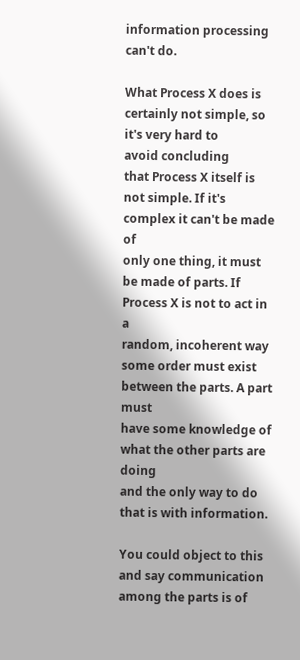information processing can't do.

What Process X does is certainly not simple, so it's very hard to
avoid concluding
that Process X itself is not simple. If it's complex it can't be made of
only one thing, it must be made of parts. If Process X is not to act in a
random, incoherent way some order must exist between the parts. A part must
have some knowledge of what the other parts are doing
and the only way to do that is with information.

You could object to this and say communication among the parts is of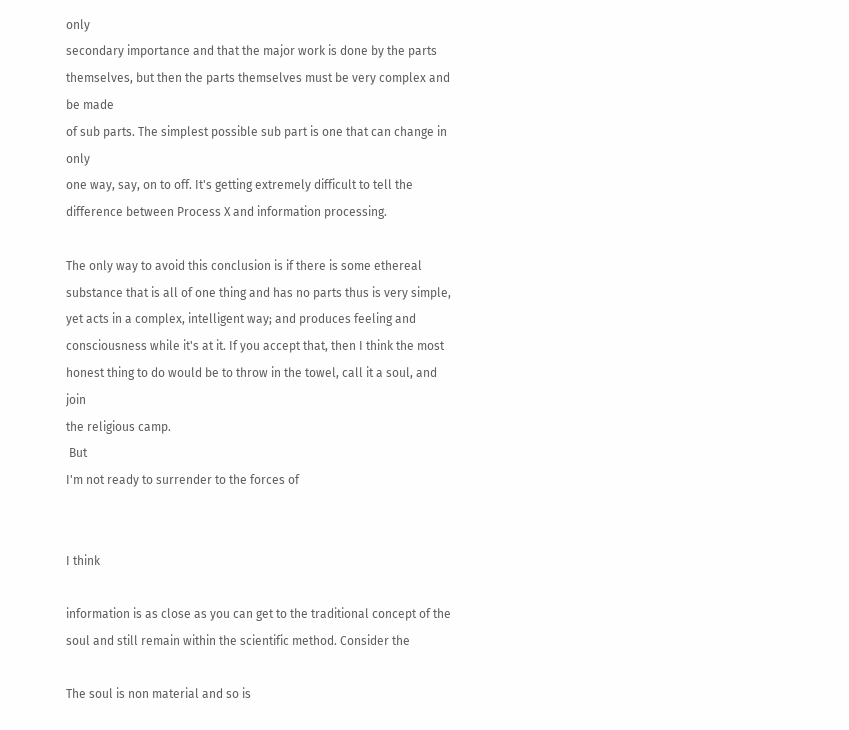only
secondary importance and that the major work is done by the parts
themselves, but then the parts themselves must be very complex and be made
of sub parts. The simplest possible sub part is one that can change in only
one way, say, on to off. It's getting extremely difficult to tell the
difference between Process X and information processing.

The only way to avoid this conclusion is if there is some ethereal
substance that is all of one thing and has no parts thus is very simple,
yet acts in a complex, intelligent way; and produces feeling and
consciousness while it's at it. If you accept that, then I think the most
honest thing to do would be to throw in the towel, call it a soul, and join
the religious camp.
 But
I'm not ready to surrender to the forces of


I think

information is as close as you can get to the traditional concept of the
soul and still remain within the scientific method. Consider the

The soul is non material and so is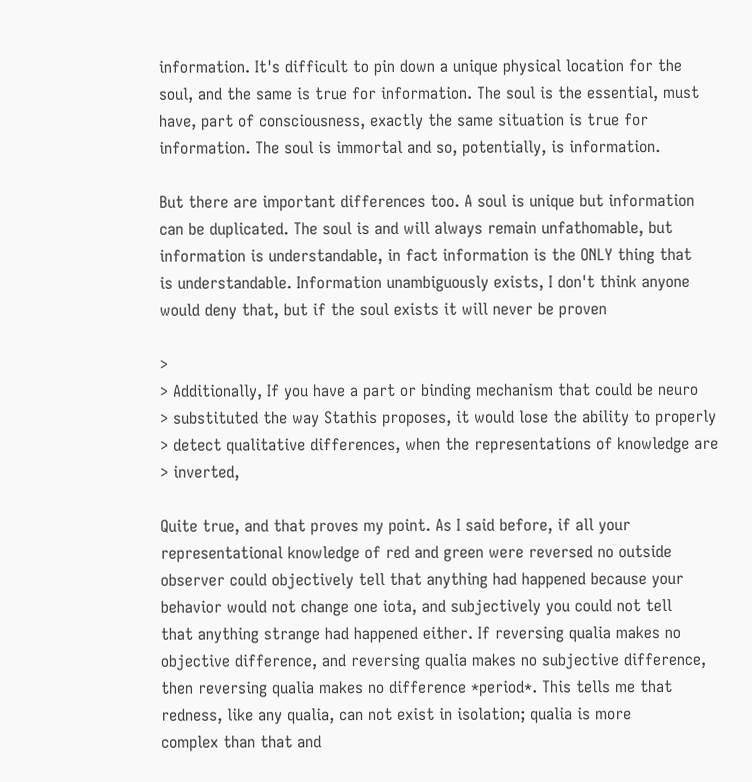information. It's difficult to pin down a unique physical location for the
soul, and the same is true for information. The soul is the essential, must
have, part of consciousness, exactly the same situation is true for
information. The soul is immortal and so, potentially, is information.

But there are important differences too. A soul is unique but information
can be duplicated. The soul is and will always remain unfathomable, but
information is understandable, in fact information is the ONLY thing that
is understandable. Information unambiguously exists, I don't think anyone
would deny that, but if the soul exists it will never be proven

>
> Additionally, If you have a part or binding mechanism that could be neuro
> substituted the way Stathis proposes, it would lose the ability to properly
> detect qualitative differences, when the representations of knowledge are
> inverted,

Quite true, and that proves my point. As I said before, if all your
representational knowledge of red and green were reversed no outside
observer could objectively tell that anything had happened because your
behavior would not change one iota, and subjectively you could not tell
that anything strange had happened either. If reversing qualia makes no
objective difference, and reversing qualia makes no subjective difference,
then reversing qualia makes no difference *period*. This tells me that
redness, like any qualia, can not exist in isolation; qualia is more
complex than that and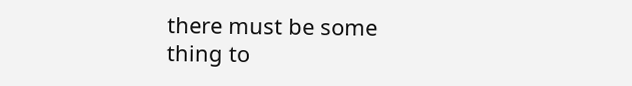there must be some thing to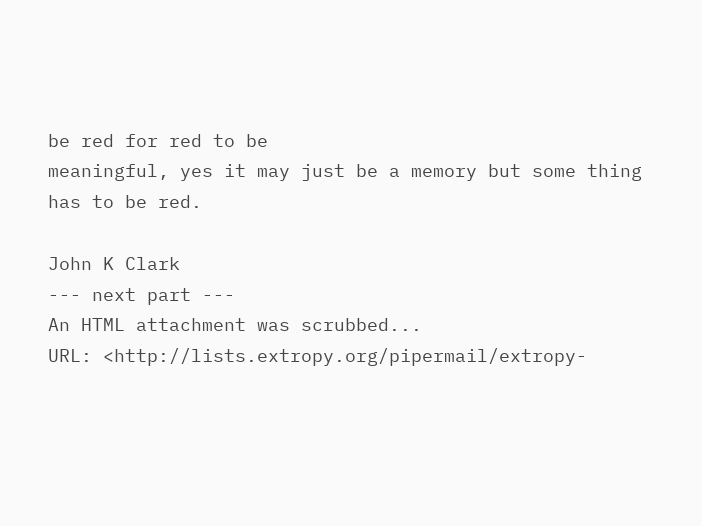be red for red to be
meaningful, yes it may just be a memory but some thing has to be red.

John K Clark
--- next part ---
An HTML attachment was scrubbed...
URL: <http://lists.extropy.org/pipermail/extropy-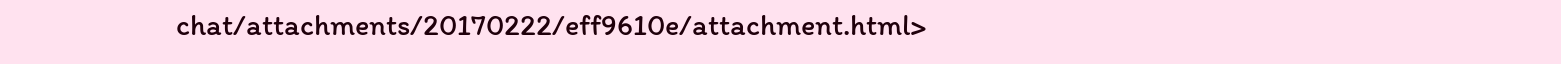chat/attachments/20170222/eff9610e/attachment.html>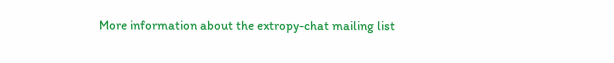More information about the extropy-chat mailing list